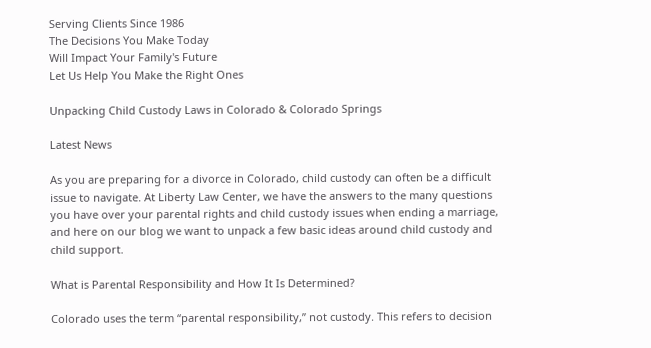Serving Clients Since 1986
The Decisions You Make Today
Will Impact Your Family's Future
Let Us Help You Make the Right Ones

Unpacking Child Custody Laws in Colorado & Colorado Springs

Latest News

As you are preparing for a divorce in Colorado, child custody can often be a difficult issue to navigate. At Liberty Law Center, we have the answers to the many questions you have over your parental rights and child custody issues when ending a marriage, and here on our blog we want to unpack a few basic ideas around child custody and child support.

What is Parental Responsibility and How It Is Determined?

Colorado uses the term “parental responsibility,” not custody. This refers to decision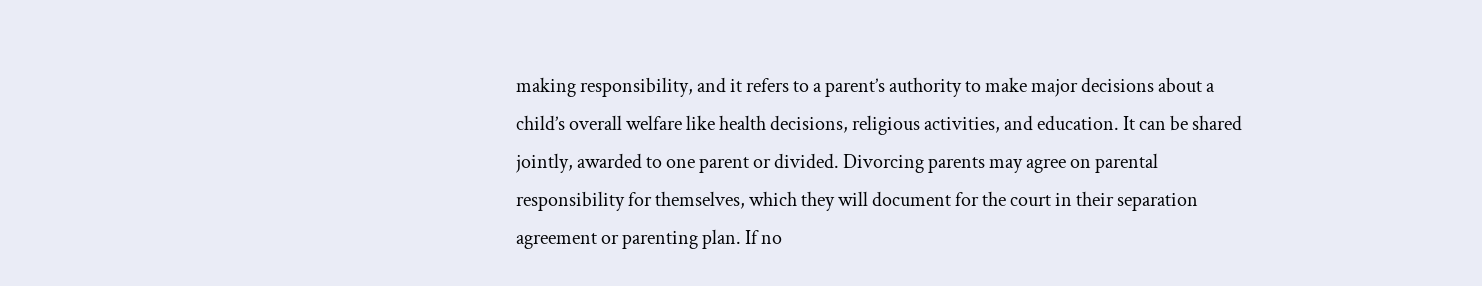making responsibility, and it refers to a parent’s authority to make major decisions about a child’s overall welfare like health decisions, religious activities, and education. It can be shared jointly, awarded to one parent or divided. Divorcing parents may agree on parental responsibility for themselves, which they will document for the court in their separation agreement or parenting plan. If no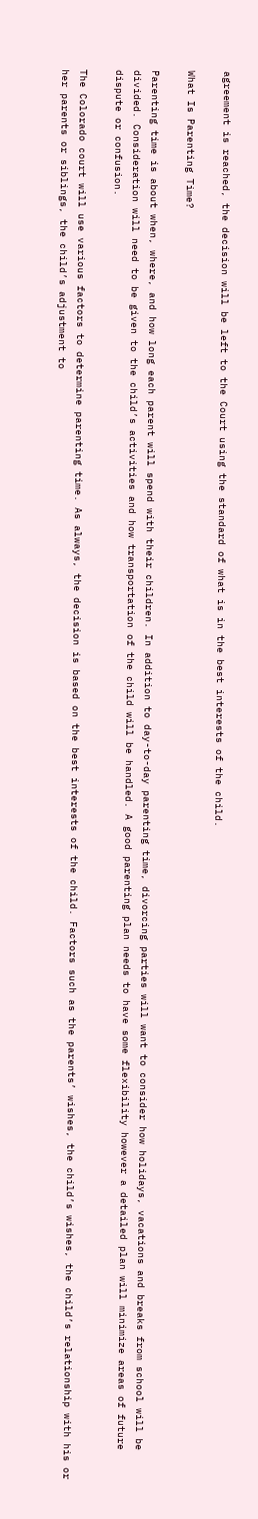agreement is reached, the decision will be left to the Court using the standard of what is in the best interests of the child.

What Is Parenting Time?

Parenting time is about when, where, and how long each parent will spend with their children. In addition to day-to-day parenting time, divorcing parties will want to consider how holidays, vacations and breaks from school will be divided. Consideration will need to be given to the child’s activities and how transportation of the child will be handled. A good parenting plan needs to have some flexibility however a detailed plan will minimize areas of future dispute or confusion.

The Colorado court will use various factors to determine parenting time. As always, the decision is based on the best interests of the child. Factors such as the parents’ wishes, the child’s wishes, the child’s relationship with his or her parents or siblings, the child’s adjustment to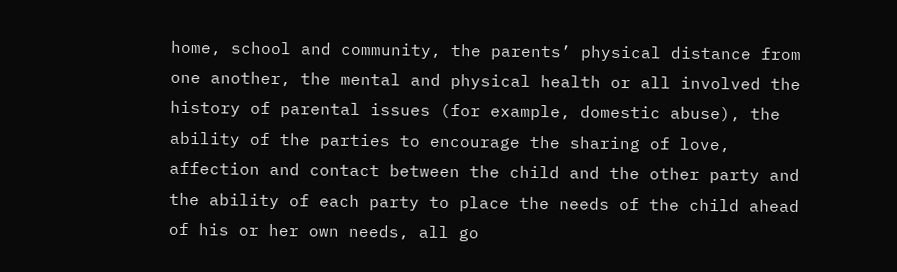home, school and community, the parents’ physical distance from one another, the mental and physical health or all involved the history of parental issues (for example, domestic abuse), the ability of the parties to encourage the sharing of love, affection and contact between the child and the other party and the ability of each party to place the needs of the child ahead of his or her own needs, all go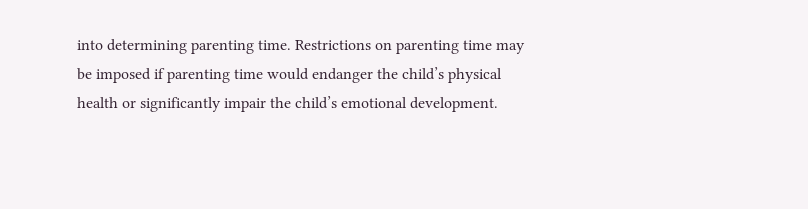into determining parenting time. Restrictions on parenting time may be imposed if parenting time would endanger the child’s physical health or significantly impair the child’s emotional development.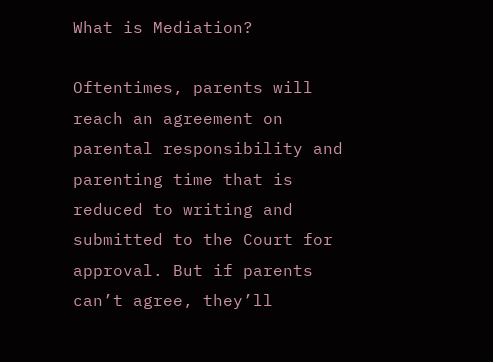What is Mediation?

Oftentimes, parents will reach an agreement on parental responsibility and parenting time that is reduced to writing and submitted to the Court for approval. But if parents can’t agree, they’ll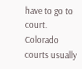have to go to court. Colorado courts usually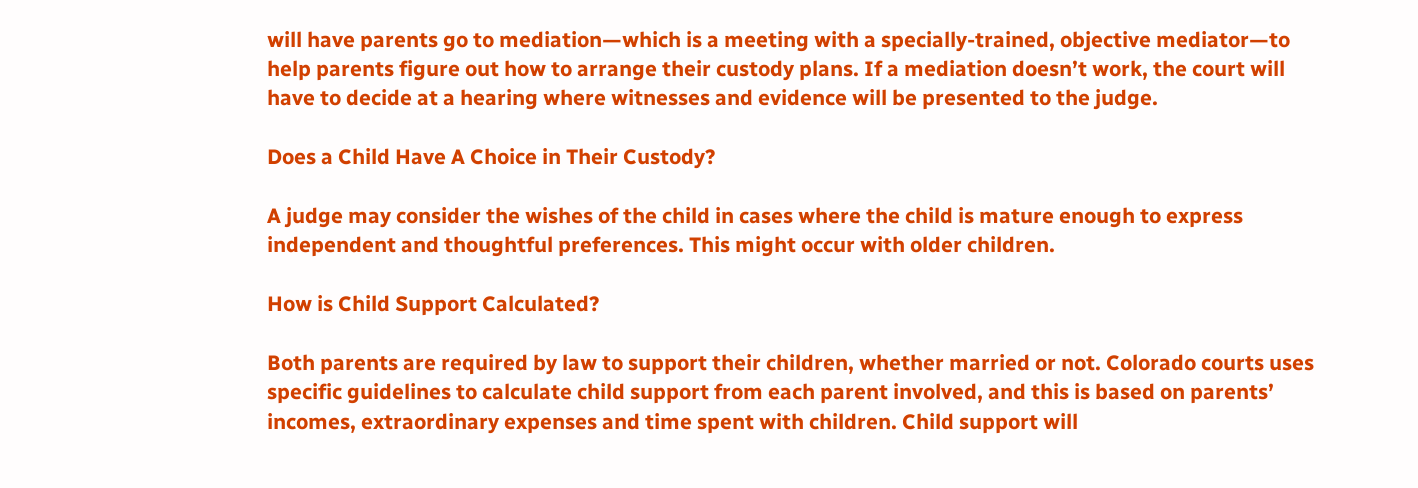will have parents go to mediation—which is a meeting with a specially-trained, objective mediator—to help parents figure out how to arrange their custody plans. If a mediation doesn’t work, the court will have to decide at a hearing where witnesses and evidence will be presented to the judge.

Does a Child Have A Choice in Their Custody?

A judge may consider the wishes of the child in cases where the child is mature enough to express independent and thoughtful preferences. This might occur with older children.

How is Child Support Calculated?

Both parents are required by law to support their children, whether married or not. Colorado courts uses specific guidelines to calculate child support from each parent involved, and this is based on parents’ incomes, extraordinary expenses and time spent with children. Child support will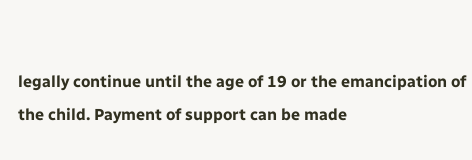legally continue until the age of 19 or the emancipation of the child. Payment of support can be made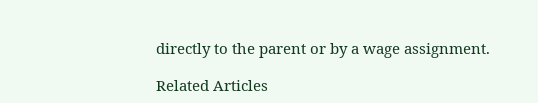directly to the parent or by a wage assignment.

Related Articles